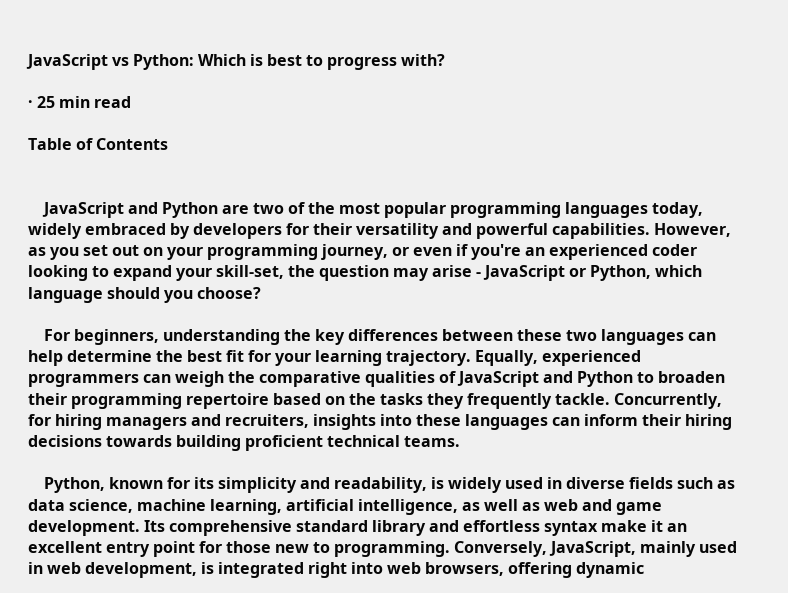JavaScript vs Python: Which is best to progress with?

· 25 min read

Table of Contents


    JavaScript and Python are two of the most popular programming languages today, widely embraced by developers for their versatility and powerful capabilities. However, as you set out on your programming journey, or even if you're an experienced coder looking to expand your skill-set, the question may arise - JavaScript or Python, which language should you choose?

    For beginners, understanding the key differences between these two languages can help determine the best fit for your learning trajectory. Equally, experienced programmers can weigh the comparative qualities of JavaScript and Python to broaden their programming repertoire based on the tasks they frequently tackle. Concurrently, for hiring managers and recruiters, insights into these languages can inform their hiring decisions towards building proficient technical teams.

    Python, known for its simplicity and readability, is widely used in diverse fields such as data science, machine learning, artificial intelligence, as well as web and game development. Its comprehensive standard library and effortless syntax make it an excellent entry point for those new to programming. Conversely, JavaScript, mainly used in web development, is integrated right into web browsers, offering dynamic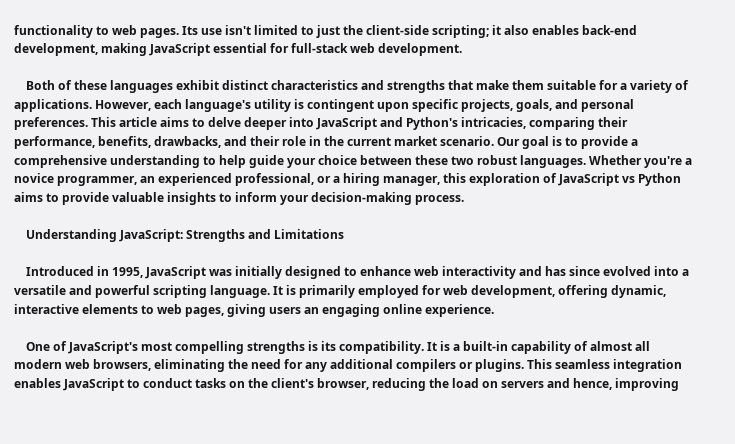functionality to web pages. Its use isn't limited to just the client-side scripting; it also enables back-end development, making JavaScript essential for full-stack web development.

    Both of these languages exhibit distinct characteristics and strengths that make them suitable for a variety of applications. However, each language's utility is contingent upon specific projects, goals, and personal preferences. This article aims to delve deeper into JavaScript and Python's intricacies, comparing their performance, benefits, drawbacks, and their role in the current market scenario. Our goal is to provide a comprehensive understanding to help guide your choice between these two robust languages. Whether you're a novice programmer, an experienced professional, or a hiring manager, this exploration of JavaScript vs Python aims to provide valuable insights to inform your decision-making process.

    Understanding JavaScript: Strengths and Limitations

    Introduced in 1995, JavaScript was initially designed to enhance web interactivity and has since evolved into a versatile and powerful scripting language. It is primarily employed for web development, offering dynamic, interactive elements to web pages, giving users an engaging online experience.

    One of JavaScript's most compelling strengths is its compatibility. It is a built-in capability of almost all modern web browsers, eliminating the need for any additional compilers or plugins. This seamless integration enables JavaScript to conduct tasks on the client's browser, reducing the load on servers and hence, improving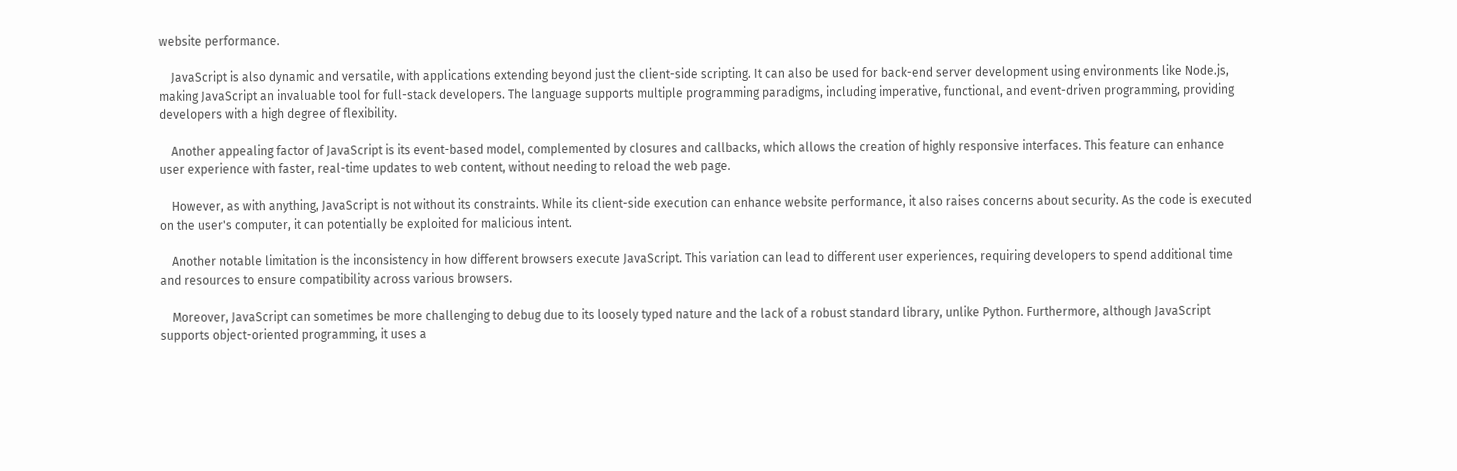website performance.

    JavaScript is also dynamic and versatile, with applications extending beyond just the client-side scripting. It can also be used for back-end server development using environments like Node.js, making JavaScript an invaluable tool for full-stack developers. The language supports multiple programming paradigms, including imperative, functional, and event-driven programming, providing developers with a high degree of flexibility.

    Another appealing factor of JavaScript is its event-based model, complemented by closures and callbacks, which allows the creation of highly responsive interfaces. This feature can enhance user experience with faster, real-time updates to web content, without needing to reload the web page.

    However, as with anything, JavaScript is not without its constraints. While its client-side execution can enhance website performance, it also raises concerns about security. As the code is executed on the user's computer, it can potentially be exploited for malicious intent.

    Another notable limitation is the inconsistency in how different browsers execute JavaScript. This variation can lead to different user experiences, requiring developers to spend additional time and resources to ensure compatibility across various browsers.

    Moreover, JavaScript can sometimes be more challenging to debug due to its loosely typed nature and the lack of a robust standard library, unlike Python. Furthermore, although JavaScript supports object-oriented programming, it uses a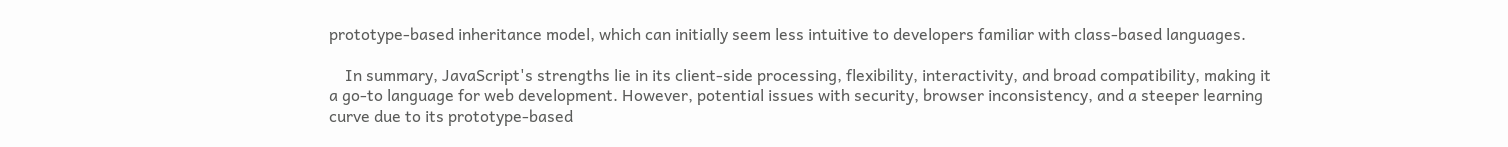prototype-based inheritance model, which can initially seem less intuitive to developers familiar with class-based languages.

    In summary, JavaScript's strengths lie in its client-side processing, flexibility, interactivity, and broad compatibility, making it a go-to language for web development. However, potential issues with security, browser inconsistency, and a steeper learning curve due to its prototype-based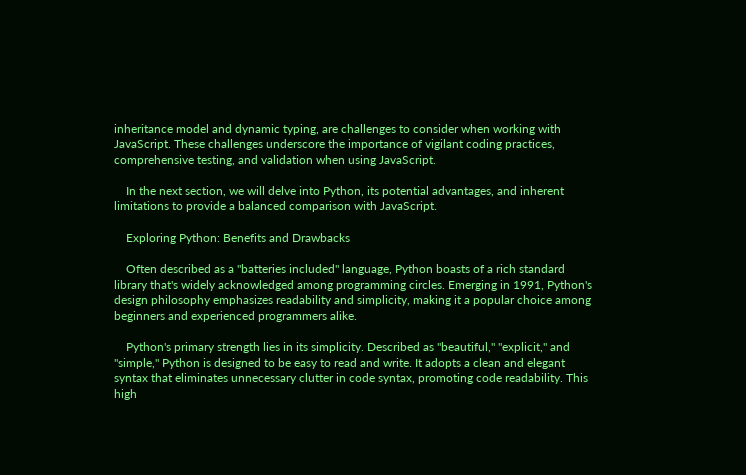inheritance model and dynamic typing, are challenges to consider when working with JavaScript. These challenges underscore the importance of vigilant coding practices, comprehensive testing, and validation when using JavaScript.

    In the next section, we will delve into Python, its potential advantages, and inherent limitations to provide a balanced comparison with JavaScript.

    Exploring Python: Benefits and Drawbacks

    Often described as a "batteries included" language, Python boasts of a rich standard library that's widely acknowledged among programming circles. Emerging in 1991, Python's design philosophy emphasizes readability and simplicity, making it a popular choice among beginners and experienced programmers alike.

    Python's primary strength lies in its simplicity. Described as "beautiful," "explicit," and "simple," Python is designed to be easy to read and write. It adopts a clean and elegant syntax that eliminates unnecessary clutter in code syntax, promoting code readability. This high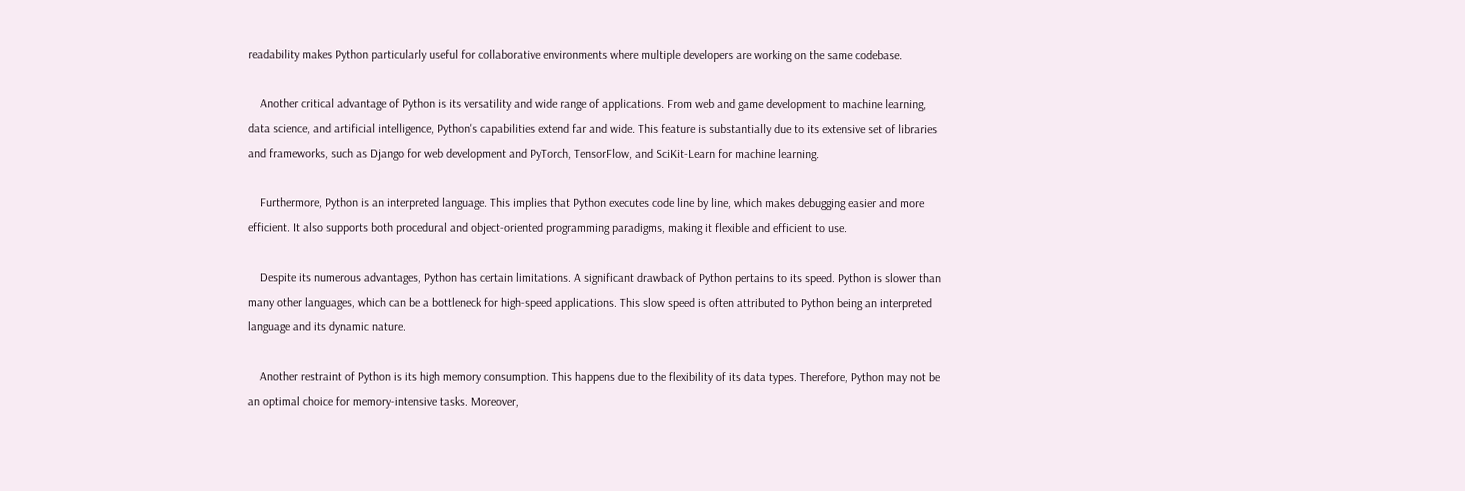readability makes Python particularly useful for collaborative environments where multiple developers are working on the same codebase.

    Another critical advantage of Python is its versatility and wide range of applications. From web and game development to machine learning, data science, and artificial intelligence, Python's capabilities extend far and wide. This feature is substantially due to its extensive set of libraries and frameworks, such as Django for web development and PyTorch, TensorFlow, and SciKit-Learn for machine learning.

    Furthermore, Python is an interpreted language. This implies that Python executes code line by line, which makes debugging easier and more efficient. It also supports both procedural and object-oriented programming paradigms, making it flexible and efficient to use.

    Despite its numerous advantages, Python has certain limitations. A significant drawback of Python pertains to its speed. Python is slower than many other languages, which can be a bottleneck for high-speed applications. This slow speed is often attributed to Python being an interpreted language and its dynamic nature.

    Another restraint of Python is its high memory consumption. This happens due to the flexibility of its data types. Therefore, Python may not be an optimal choice for memory-intensive tasks. Moreover,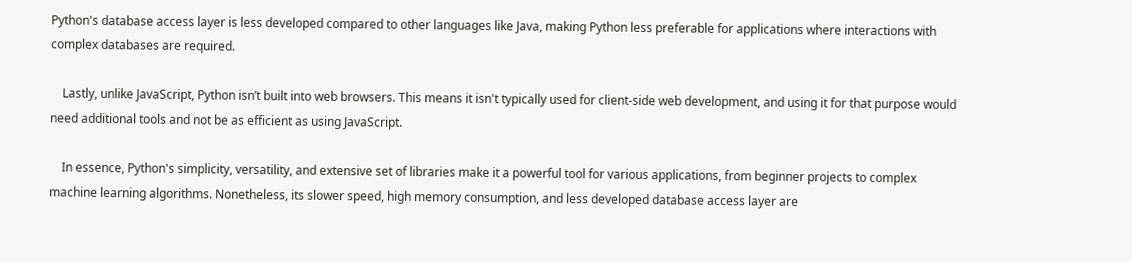Python's database access layer is less developed compared to other languages like Java, making Python less preferable for applications where interactions with complex databases are required.

    Lastly, unlike JavaScript, Python isn’t built into web browsers. This means it isn't typically used for client-side web development, and using it for that purpose would need additional tools and not be as efficient as using JavaScript.

    In essence, Python's simplicity, versatility, and extensive set of libraries make it a powerful tool for various applications, from beginner projects to complex machine learning algorithms. Nonetheless, its slower speed, high memory consumption, and less developed database access layer are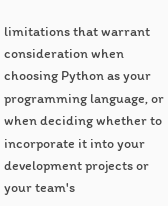limitations that warrant consideration when choosing Python as your programming language, or when deciding whether to incorporate it into your development projects or your team's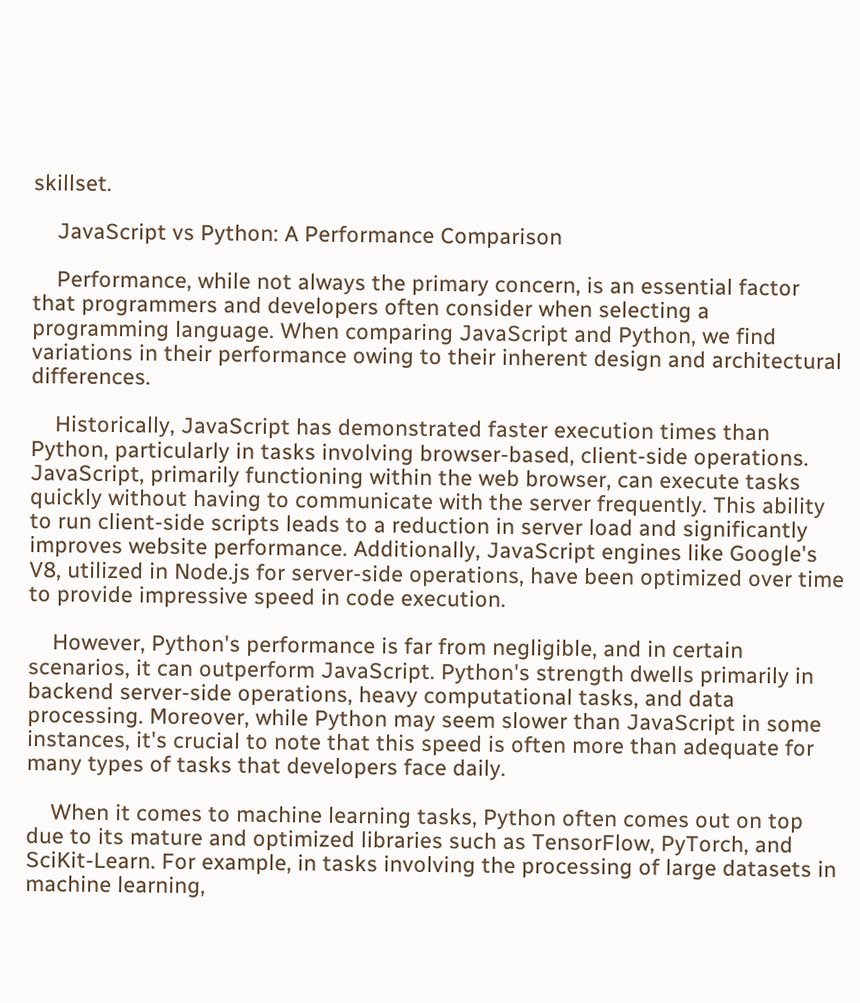skillset.

    JavaScript vs Python: A Performance Comparison

    Performance, while not always the primary concern, is an essential factor that programmers and developers often consider when selecting a programming language. When comparing JavaScript and Python, we find variations in their performance owing to their inherent design and architectural differences.

    Historically, JavaScript has demonstrated faster execution times than Python, particularly in tasks involving browser-based, client-side operations. JavaScript, primarily functioning within the web browser, can execute tasks quickly without having to communicate with the server frequently. This ability to run client-side scripts leads to a reduction in server load and significantly improves website performance. Additionally, JavaScript engines like Google's V8, utilized in Node.js for server-side operations, have been optimized over time to provide impressive speed in code execution.

    However, Python's performance is far from negligible, and in certain scenarios, it can outperform JavaScript. Python's strength dwells primarily in backend server-side operations, heavy computational tasks, and data processing. Moreover, while Python may seem slower than JavaScript in some instances, it's crucial to note that this speed is often more than adequate for many types of tasks that developers face daily.

    When it comes to machine learning tasks, Python often comes out on top due to its mature and optimized libraries such as TensorFlow, PyTorch, and SciKit-Learn. For example, in tasks involving the processing of large datasets in machine learning,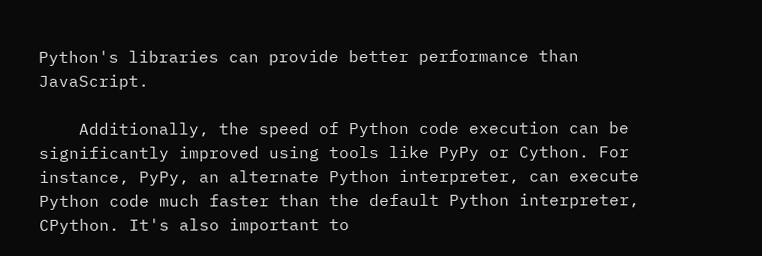Python's libraries can provide better performance than JavaScript.

    Additionally, the speed of Python code execution can be significantly improved using tools like PyPy or Cython. For instance, PyPy, an alternate Python interpreter, can execute Python code much faster than the default Python interpreter, CPython. It's also important to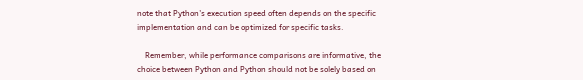note that Python's execution speed often depends on the specific implementation and can be optimized for specific tasks.

    Remember, while performance comparisons are informative, the choice between Python and Python should not be solely based on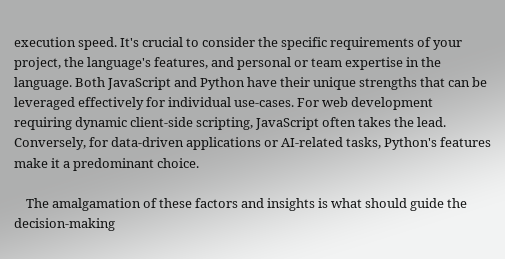execution speed. It's crucial to consider the specific requirements of your project, the language's features, and personal or team expertise in the language. Both JavaScript and Python have their unique strengths that can be leveraged effectively for individual use-cases. For web development requiring dynamic client-side scripting, JavaScript often takes the lead. Conversely, for data-driven applications or AI-related tasks, Python's features make it a predominant choice.

    The amalgamation of these factors and insights is what should guide the decision-making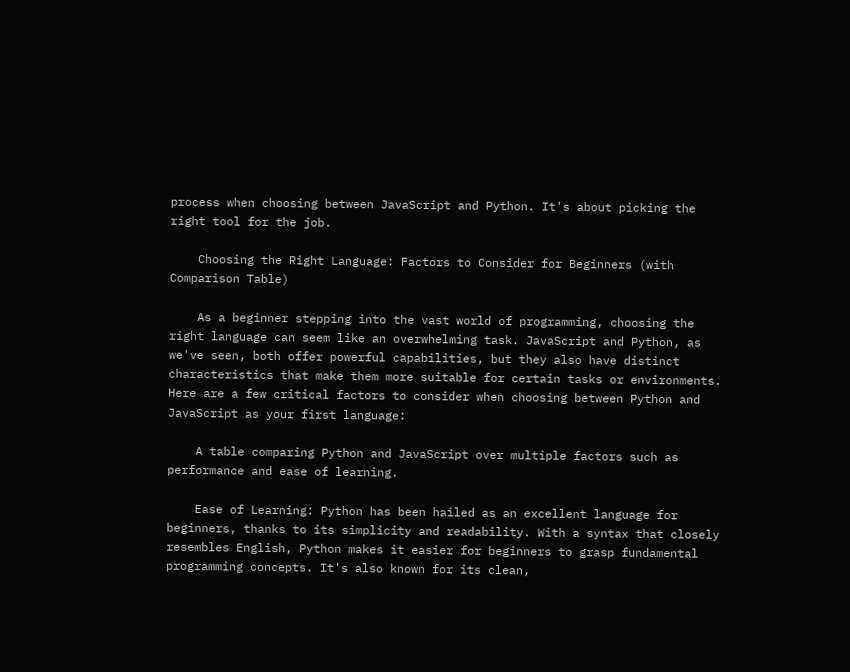process when choosing between JavaScript and Python. It's about picking the right tool for the job.

    Choosing the Right Language: Factors to Consider for Beginners (with Comparison Table)

    As a beginner stepping into the vast world of programming, choosing the right language can seem like an overwhelming task. JavaScript and Python, as we've seen, both offer powerful capabilities, but they also have distinct characteristics that make them more suitable for certain tasks or environments. Here are a few critical factors to consider when choosing between Python and JavaScript as your first language:

    A table comparing Python and JavaScript over multiple factors such as performance and ease of learning.

    Ease of Learning: Python has been hailed as an excellent language for beginners, thanks to its simplicity and readability. With a syntax that closely resembles English, Python makes it easier for beginners to grasp fundamental programming concepts. It's also known for its clean,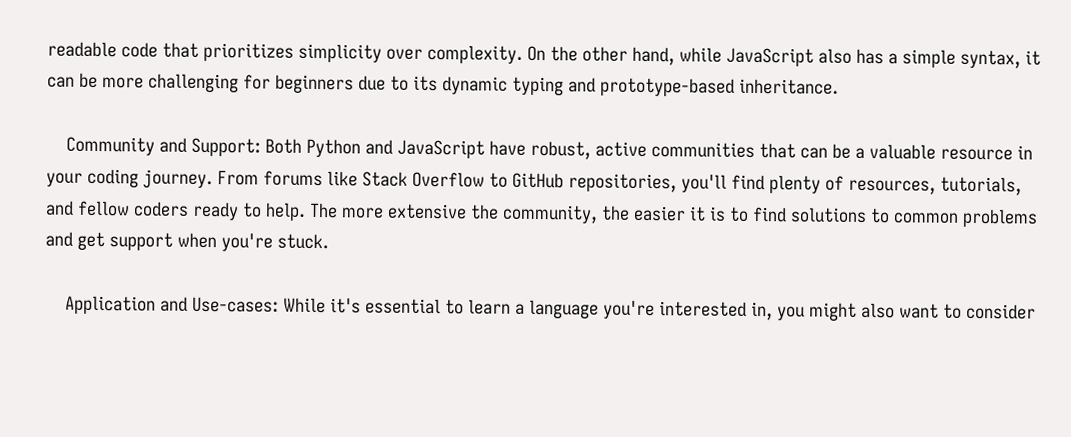readable code that prioritizes simplicity over complexity. On the other hand, while JavaScript also has a simple syntax, it can be more challenging for beginners due to its dynamic typing and prototype-based inheritance.

    Community and Support: Both Python and JavaScript have robust, active communities that can be a valuable resource in your coding journey. From forums like Stack Overflow to GitHub repositories, you'll find plenty of resources, tutorials, and fellow coders ready to help. The more extensive the community, the easier it is to find solutions to common problems and get support when you're stuck.

    Application and Use-cases: While it's essential to learn a language you're interested in, you might also want to consider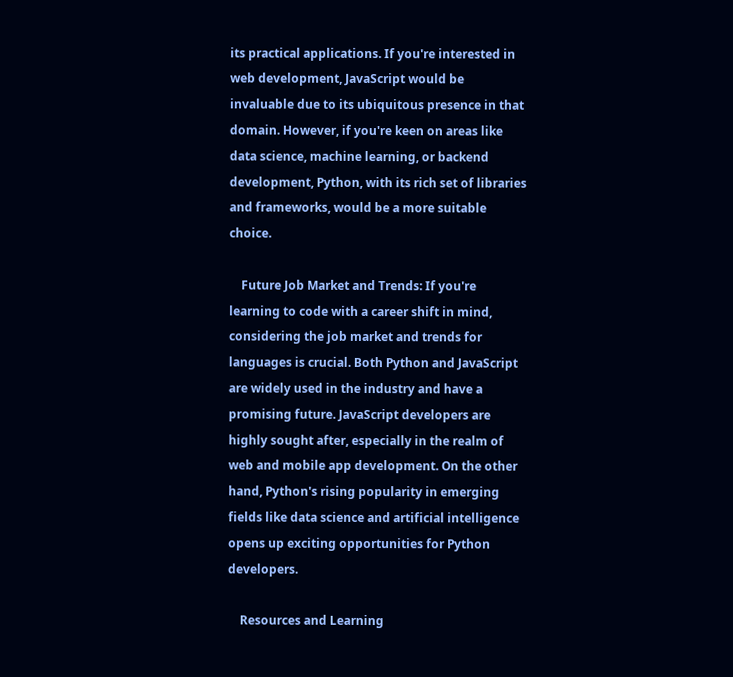its practical applications. If you're interested in web development, JavaScript would be invaluable due to its ubiquitous presence in that domain. However, if you're keen on areas like data science, machine learning, or backend development, Python, with its rich set of libraries and frameworks, would be a more suitable choice.

    Future Job Market and Trends: If you're learning to code with a career shift in mind, considering the job market and trends for languages is crucial. Both Python and JavaScript are widely used in the industry and have a promising future. JavaScript developers are highly sought after, especially in the realm of web and mobile app development. On the other hand, Python's rising popularity in emerging fields like data science and artificial intelligence opens up exciting opportunities for Python developers.

    Resources and Learning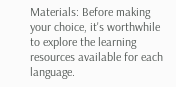Materials: Before making your choice, it's worthwhile to explore the learning resources available for each language.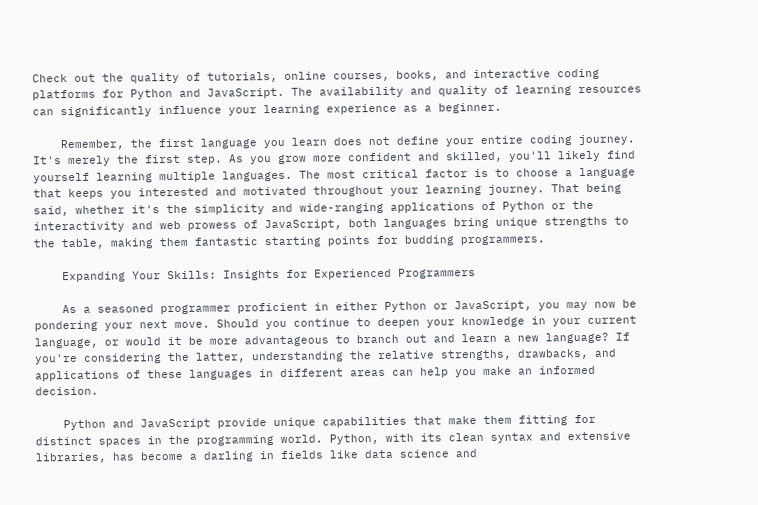Check out the quality of tutorials, online courses, books, and interactive coding platforms for Python and JavaScript. The availability and quality of learning resources can significantly influence your learning experience as a beginner.

    Remember, the first language you learn does not define your entire coding journey. It's merely the first step. As you grow more confident and skilled, you'll likely find yourself learning multiple languages. The most critical factor is to choose a language that keeps you interested and motivated throughout your learning journey. That being said, whether it's the simplicity and wide-ranging applications of Python or the interactivity and web prowess of JavaScript, both languages bring unique strengths to the table, making them fantastic starting points for budding programmers.

    Expanding Your Skills: Insights for Experienced Programmers

    As a seasoned programmer proficient in either Python or JavaScript, you may now be pondering your next move. Should you continue to deepen your knowledge in your current language, or would it be more advantageous to branch out and learn a new language? If you're considering the latter, understanding the relative strengths, drawbacks, and applications of these languages in different areas can help you make an informed decision.

    Python and JavaScript provide unique capabilities that make them fitting for distinct spaces in the programming world. Python, with its clean syntax and extensive libraries, has become a darling in fields like data science and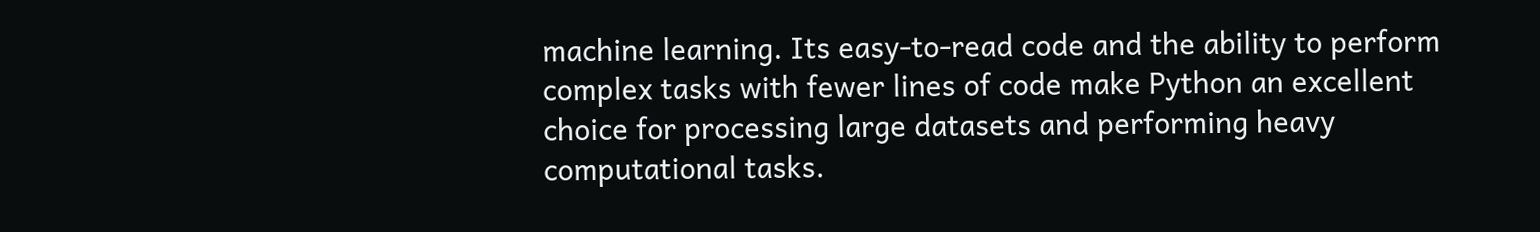machine learning. Its easy-to-read code and the ability to perform complex tasks with fewer lines of code make Python an excellent choice for processing large datasets and performing heavy computational tasks.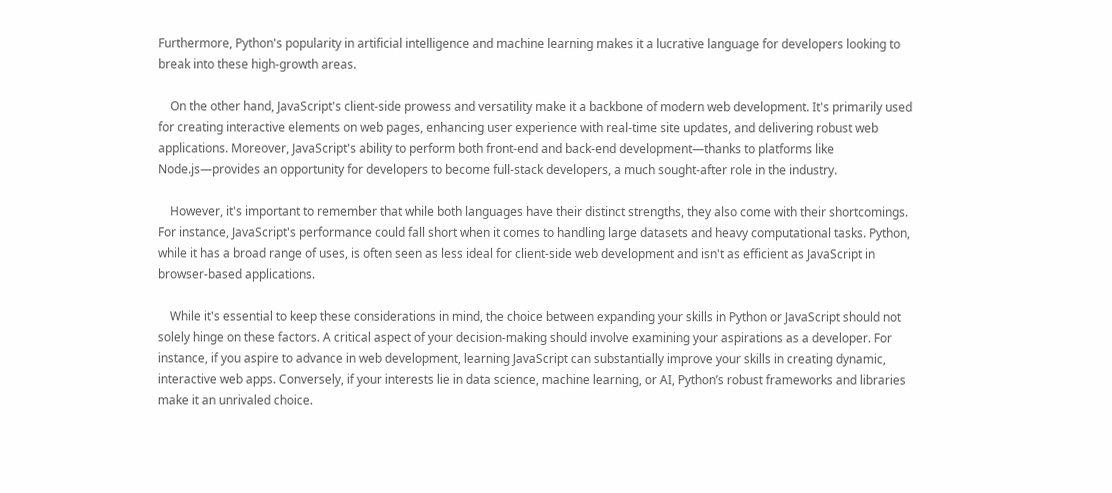Furthermore, Python's popularity in artificial intelligence and machine learning makes it a lucrative language for developers looking to break into these high-growth areas.

    On the other hand, JavaScript's client-side prowess and versatility make it a backbone of modern web development. It's primarily used for creating interactive elements on web pages, enhancing user experience with real-time site updates, and delivering robust web applications. Moreover, JavaScript's ability to perform both front-end and back-end development—thanks to platforms like Node.js—provides an opportunity for developers to become full-stack developers, a much sought-after role in the industry.

    However, it's important to remember that while both languages have their distinct strengths, they also come with their shortcomings. For instance, JavaScript's performance could fall short when it comes to handling large datasets and heavy computational tasks. Python, while it has a broad range of uses, is often seen as less ideal for client-side web development and isn't as efficient as JavaScript in browser-based applications.

    While it's essential to keep these considerations in mind, the choice between expanding your skills in Python or JavaScript should not solely hinge on these factors. A critical aspect of your decision-making should involve examining your aspirations as a developer. For instance, if you aspire to advance in web development, learning JavaScript can substantially improve your skills in creating dynamic, interactive web apps. Conversely, if your interests lie in data science, machine learning, or AI, Python’s robust frameworks and libraries make it an unrivaled choice.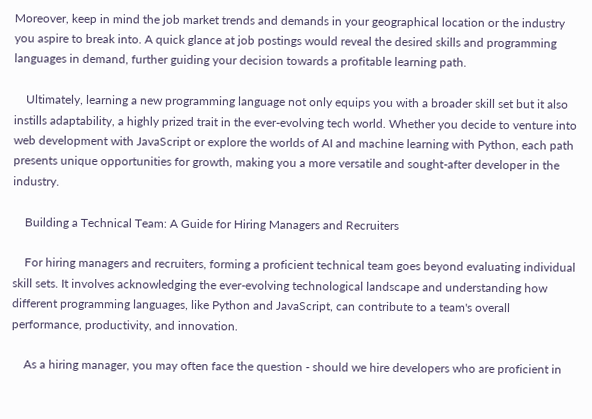Moreover, keep in mind the job market trends and demands in your geographical location or the industry you aspire to break into. A quick glance at job postings would reveal the desired skills and programming languages in demand, further guiding your decision towards a profitable learning path.

    Ultimately, learning a new programming language not only equips you with a broader skill set but it also instills adaptability, a highly prized trait in the ever-evolving tech world. Whether you decide to venture into web development with JavaScript or explore the worlds of AI and machine learning with Python, each path presents unique opportunities for growth, making you a more versatile and sought-after developer in the industry.

    Building a Technical Team: A Guide for Hiring Managers and Recruiters

    For hiring managers and recruiters, forming a proficient technical team goes beyond evaluating individual skill sets. It involves acknowledging the ever-evolving technological landscape and understanding how different programming languages, like Python and JavaScript, can contribute to a team's overall performance, productivity, and innovation.

    As a hiring manager, you may often face the question - should we hire developers who are proficient in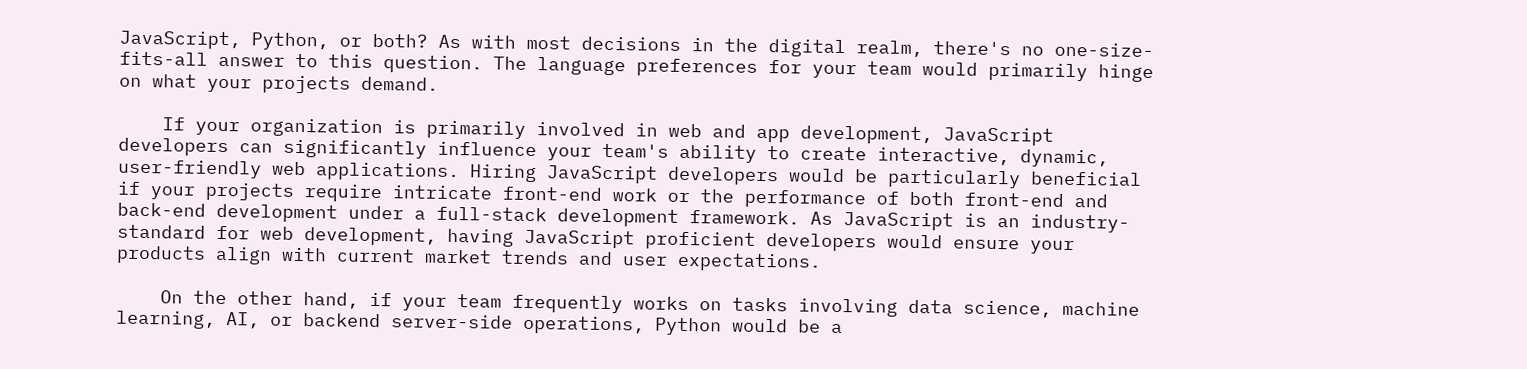JavaScript, Python, or both? As with most decisions in the digital realm, there's no one-size-fits-all answer to this question. The language preferences for your team would primarily hinge on what your projects demand.

    If your organization is primarily involved in web and app development, JavaScript developers can significantly influence your team's ability to create interactive, dynamic, user-friendly web applications. Hiring JavaScript developers would be particularly beneficial if your projects require intricate front-end work or the performance of both front-end and back-end development under a full-stack development framework. As JavaScript is an industry-standard for web development, having JavaScript proficient developers would ensure your products align with current market trends and user expectations.

    On the other hand, if your team frequently works on tasks involving data science, machine learning, AI, or backend server-side operations, Python would be a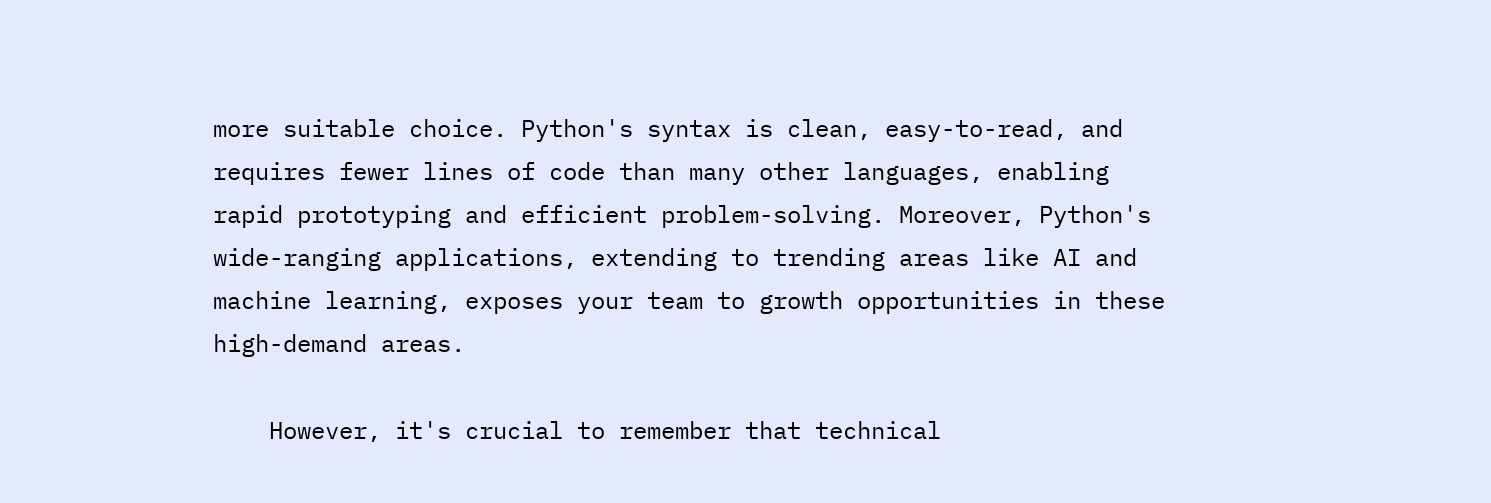more suitable choice. Python's syntax is clean, easy-to-read, and requires fewer lines of code than many other languages, enabling rapid prototyping and efficient problem-solving. Moreover, Python's wide-ranging applications, extending to trending areas like AI and machine learning, exposes your team to growth opportunities in these high-demand areas.

    However, it's crucial to remember that technical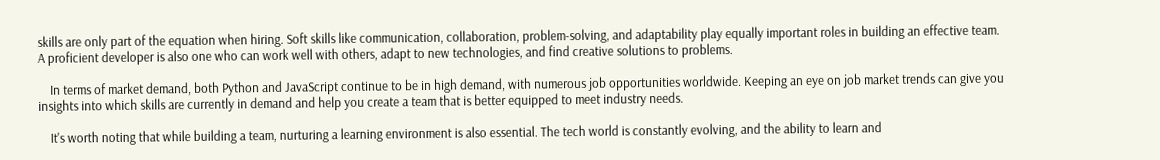skills are only part of the equation when hiring. Soft skills like communication, collaboration, problem-solving, and adaptability play equally important roles in building an effective team. A proficient developer is also one who can work well with others, adapt to new technologies, and find creative solutions to problems.

    In terms of market demand, both Python and JavaScript continue to be in high demand, with numerous job opportunities worldwide. Keeping an eye on job market trends can give you insights into which skills are currently in demand and help you create a team that is better equipped to meet industry needs.

    It's worth noting that while building a team, nurturing a learning environment is also essential. The tech world is constantly evolving, and the ability to learn and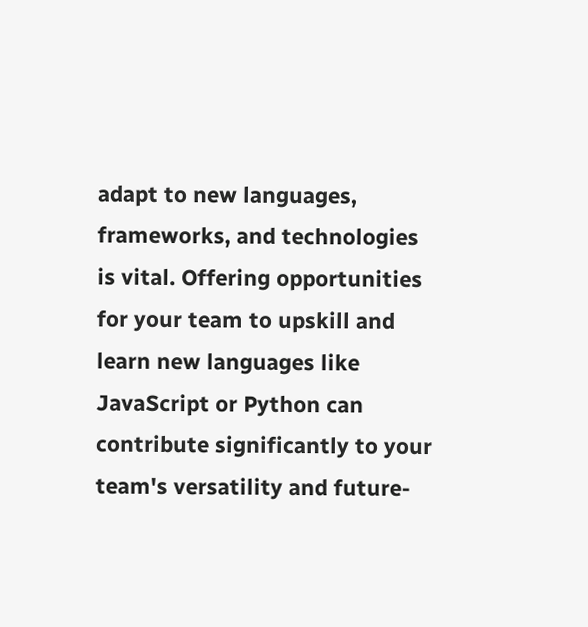adapt to new languages, frameworks, and technologies is vital. Offering opportunities for your team to upskill and learn new languages like JavaScript or Python can contribute significantly to your team's versatility and future-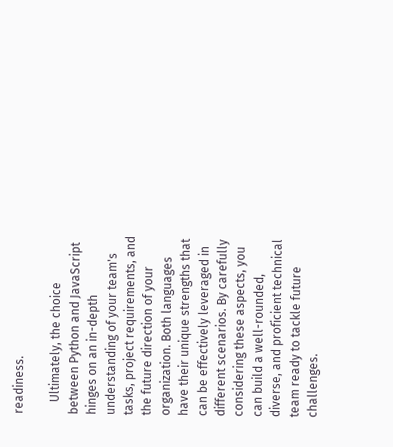readiness.

    Ultimately, the choice between Python and JavaScript hinges on an in-depth understanding of your team's tasks, project requirements, and the future direction of your organization. Both languages have their unique strengths that can be effectively leveraged in different scenarios. By carefully considering these aspects, you can build a well-rounded, diverse, and proficient technical team ready to tackle future challenges.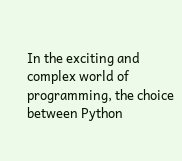In the exciting and complex world of programming, the choice between Python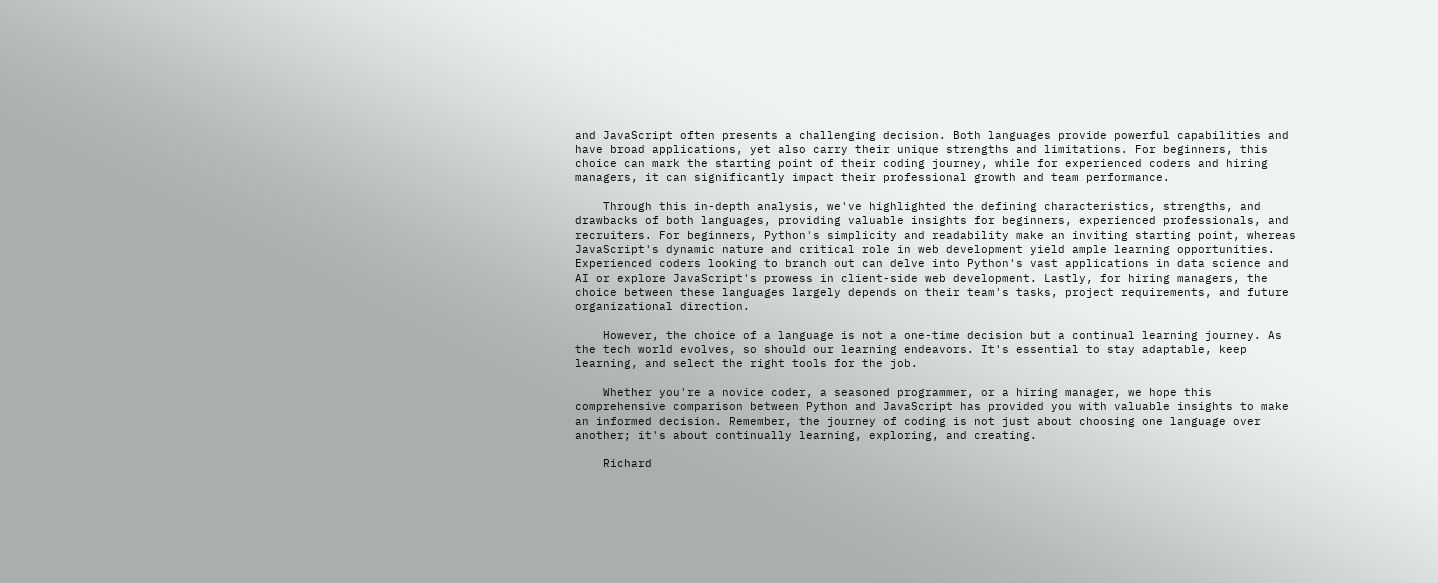and JavaScript often presents a challenging decision. Both languages provide powerful capabilities and have broad applications, yet also carry their unique strengths and limitations. For beginners, this choice can mark the starting point of their coding journey, while for experienced coders and hiring managers, it can significantly impact their professional growth and team performance.

    Through this in-depth analysis, we've highlighted the defining characteristics, strengths, and drawbacks of both languages, providing valuable insights for beginners, experienced professionals, and recruiters. For beginners, Python's simplicity and readability make an inviting starting point, whereas JavaScript's dynamic nature and critical role in web development yield ample learning opportunities. Experienced coders looking to branch out can delve into Python's vast applications in data science and AI or explore JavaScript's prowess in client-side web development. Lastly, for hiring managers, the choice between these languages largely depends on their team's tasks, project requirements, and future organizational direction.

    However, the choice of a language is not a one-time decision but a continual learning journey. As the tech world evolves, so should our learning endeavors. It's essential to stay adaptable, keep learning, and select the right tools for the job.

    Whether you're a novice coder, a seasoned programmer, or a hiring manager, we hope this comprehensive comparison between Python and JavaScript has provided you with valuable insights to make an informed decision. Remember, the journey of coding is not just about choosing one language over another; it's about continually learning, exploring, and creating.

    Richard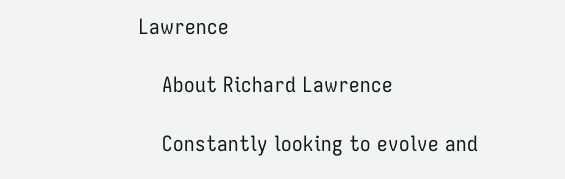Lawrence

    About Richard Lawrence

    Constantly looking to evolve and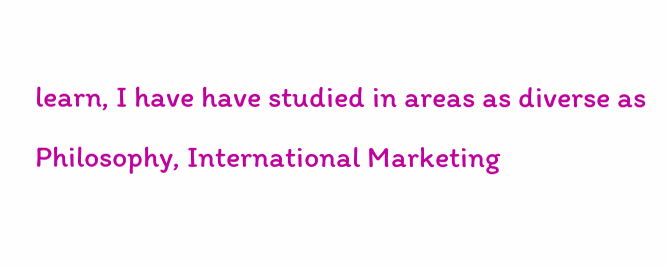learn, I have have studied in areas as diverse as Philosophy, International Marketing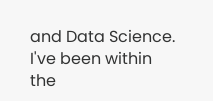and Data Science. I've been within the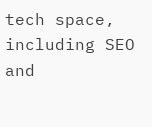tech space, including SEO and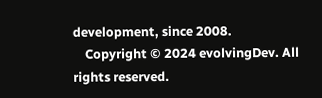development, since 2008.
    Copyright © 2024 evolvingDev. All rights reserved.